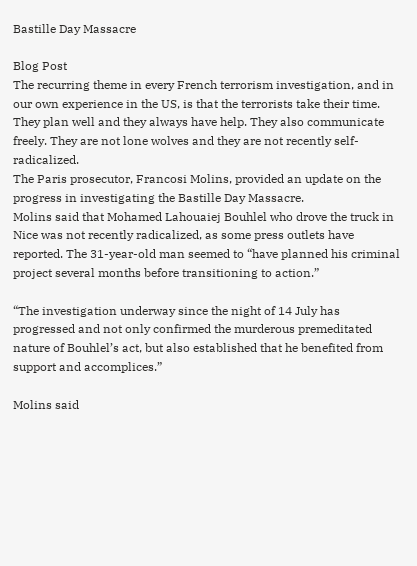Bastille Day Massacre

Blog Post
The recurring theme in every French terrorism investigation, and in our own experience in the US, is that the terrorists take their time. They plan well and they always have help. They also communicate freely. They are not lone wolves and they are not recently self-radicalized.
The Paris prosecutor, Francosi Molins, provided an update on the progress in investigating the Bastille Day Massacre.
Molins said that Mohamed Lahouaiej Bouhlel who drove the truck in Nice was not recently radicalized, as some press outlets have reported. The 31-year-old man seemed to “have planned his criminal project several months before transitioning to action.”

“The investigation underway since the night of 14 July has progressed and not only confirmed the murderous premeditated nature of Bouhlel’s act, but also established that he benefited from support and accomplices.”

Molins said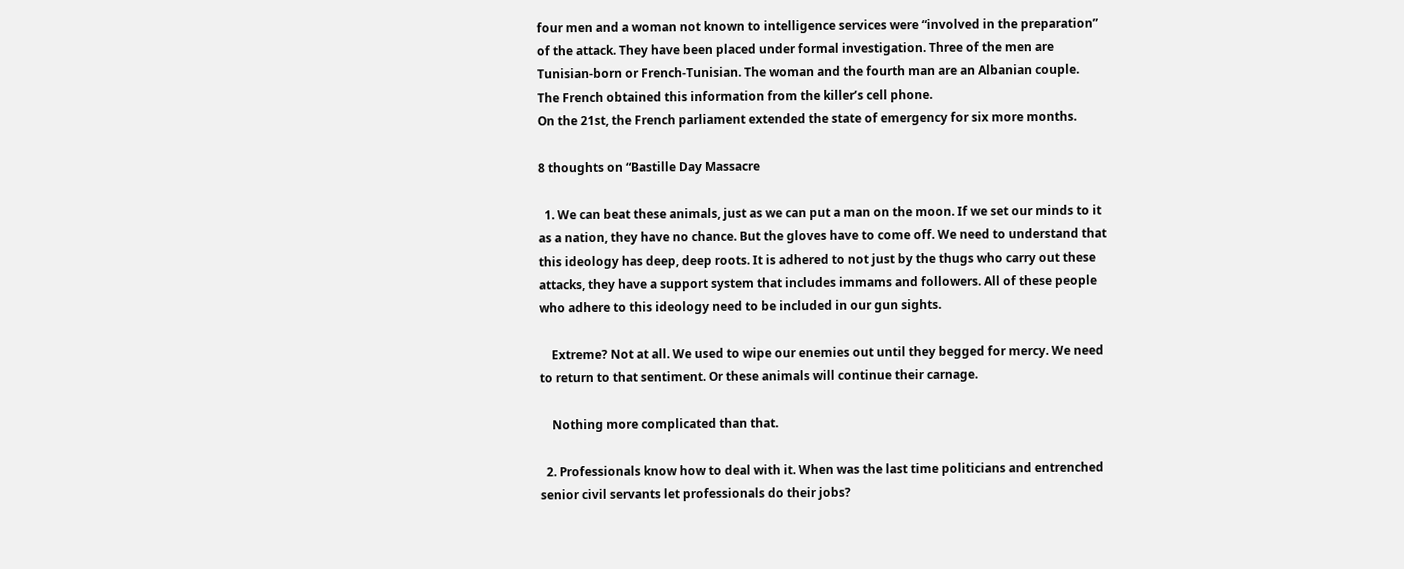four men and a woman not known to intelligence services were “involved in the preparation” of the attack. They have been placed under formal investigation. Three of the men are Tunisian-born or French-Tunisian. The woman and the fourth man are an Albanian couple.
The French obtained this information from the killer’s cell phone.
On the 21st, the French parliament extended the state of emergency for six more months.

8 thoughts on “Bastille Day Massacre

  1. We can beat these animals, just as we can put a man on the moon. If we set our minds to it as a nation, they have no chance. But the gloves have to come off. We need to understand that this ideology has deep, deep roots. It is adhered to not just by the thugs who carry out these attacks, they have a support system that includes immams and followers. All of these people who adhere to this ideology need to be included in our gun sights.

    Extreme? Not at all. We used to wipe our enemies out until they begged for mercy. We need to return to that sentiment. Or these animals will continue their carnage.

    Nothing more complicated than that.

  2. Professionals know how to deal with it. When was the last time politicians and entrenched senior civil servants let professionals do their jobs?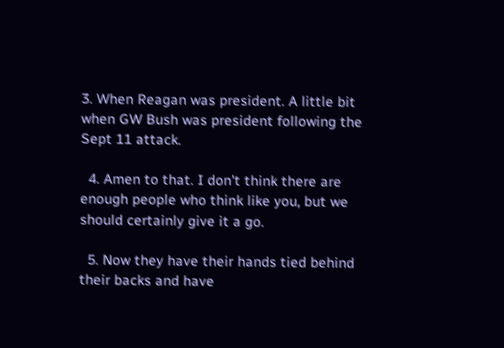3. When Reagan was president. A little bit when GW Bush was president following the Sept 11 attack.

  4. Amen to that. I don't think there are enough people who think like you, but we should certainly give it a go.

  5. Now they have their hands tied behind their backs and have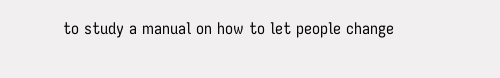to study a manual on how to let people change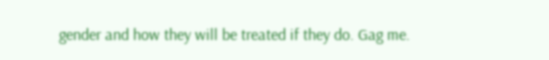gender and how they will be treated if they do. Gag me.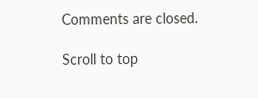Comments are closed.

Scroll to top